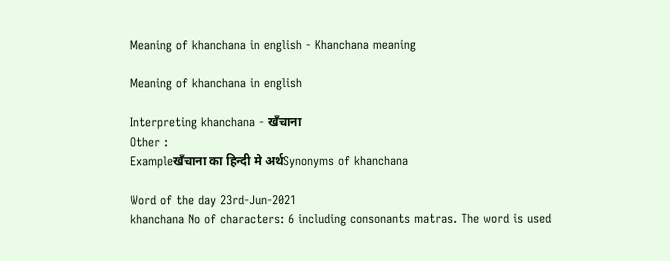Meaning of khanchana in english - Khanchana meaning

Meaning of khanchana in english

Interpreting khanchana - खँचाना
Other :
Exampleखँचाना का हिन्दी मे अर्थSynonyms of khanchana

Word of the day 23rd-Jun-2021
khanchana No of characters: 6 including consonants matras. The word is used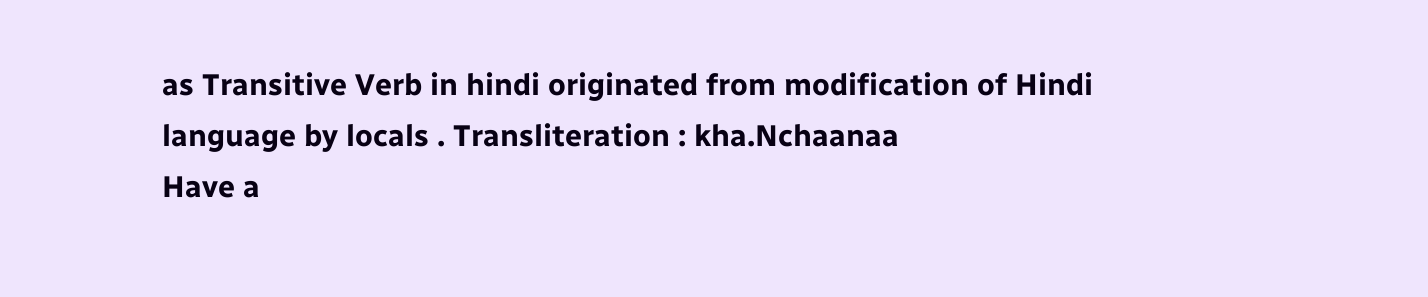as Transitive Verb in hindi originated from modification of Hindi language by locals . Transliteration : kha.Nchaanaa
Have a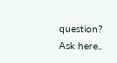question? Ask here..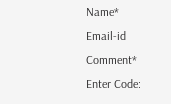Name*     Email-id    Comment* Enter Code: